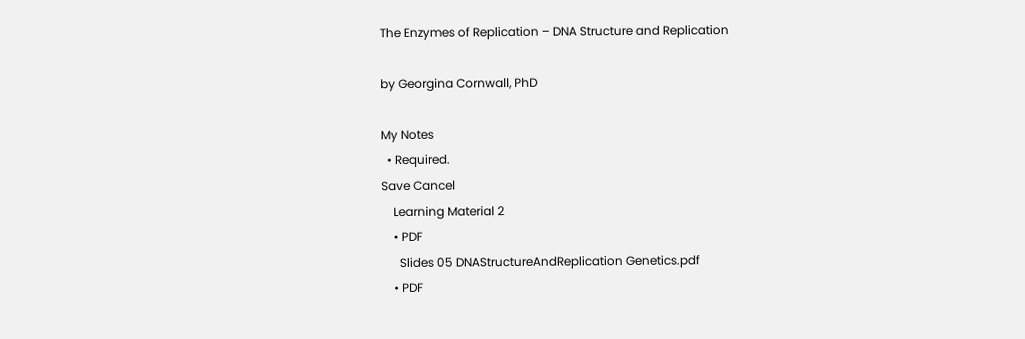The Enzymes of Replication – DNA Structure and Replication

by Georgina Cornwall, PhD

My Notes
  • Required.
Save Cancel
    Learning Material 2
    • PDF
      Slides 05 DNAStructureAndReplication Genetics.pdf
    • PDF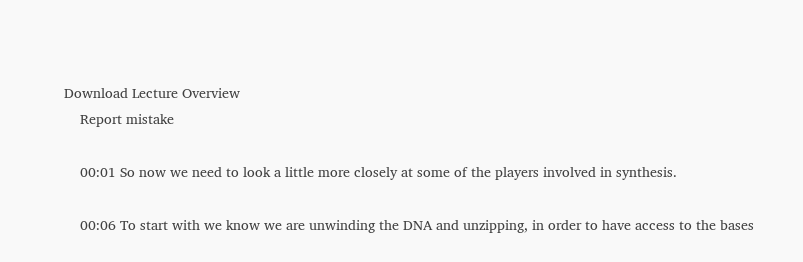Download Lecture Overview
    Report mistake

    00:01 So now we need to look a little more closely at some of the players involved in synthesis.

    00:06 To start with we know we are unwinding the DNA and unzipping, in order to have access to the bases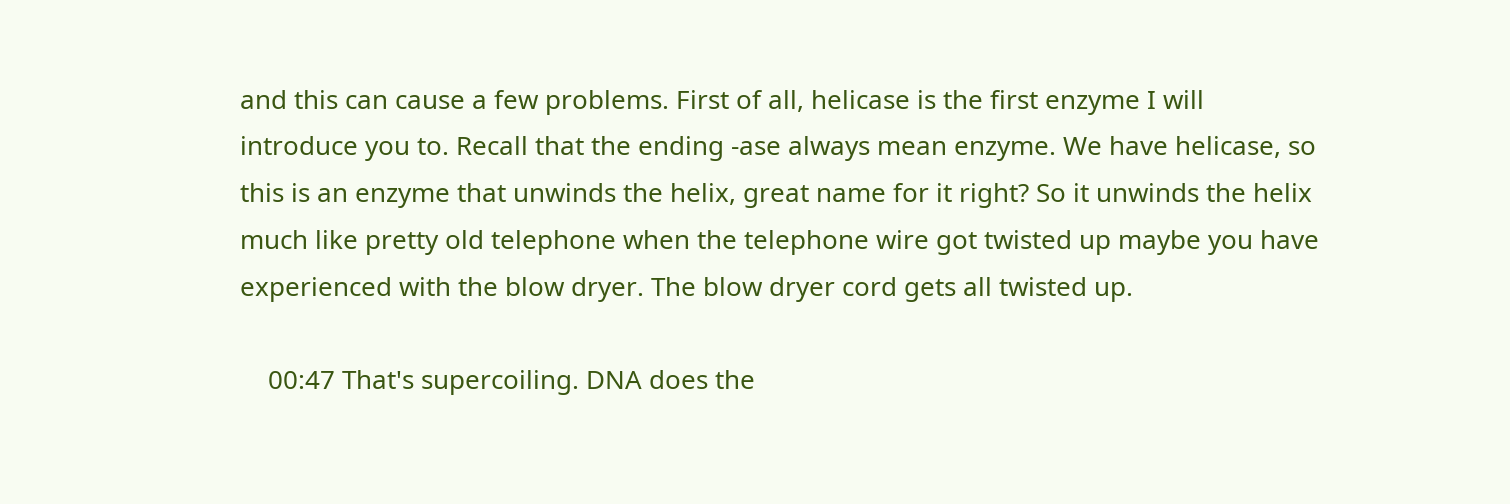and this can cause a few problems. First of all, helicase is the first enzyme I will introduce you to. Recall that the ending -ase always mean enzyme. We have helicase, so this is an enzyme that unwinds the helix, great name for it right? So it unwinds the helix much like pretty old telephone when the telephone wire got twisted up maybe you have experienced with the blow dryer. The blow dryer cord gets all twisted up.

    00:47 That's supercoiling. DNA does the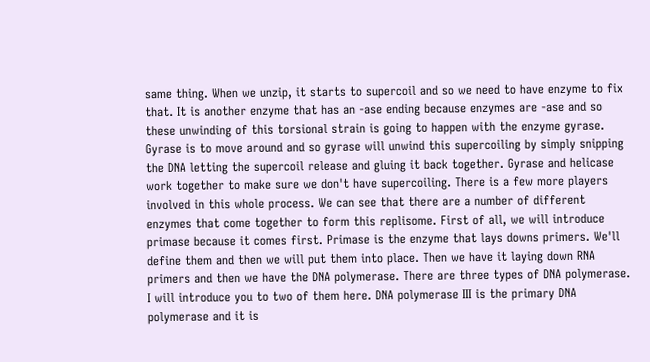same thing. When we unzip, it starts to supercoil and so we need to have enzyme to fix that. It is another enzyme that has an -ase ending because enzymes are -ase and so these unwinding of this torsional strain is going to happen with the enzyme gyrase. Gyrase is to move around and so gyrase will unwind this supercoiling by simply snipping the DNA letting the supercoil release and gluing it back together. Gyrase and helicase work together to make sure we don't have supercoiling. There is a few more players involved in this whole process. We can see that there are a number of different enzymes that come together to form this replisome. First of all, we will introduce primase because it comes first. Primase is the enzyme that lays downs primers. We'll define them and then we will put them into place. Then we have it laying down RNA primers and then we have the DNA polymerase. There are three types of DNA polymerase. I will introduce you to two of them here. DNA polymerase III is the primary DNA polymerase and it is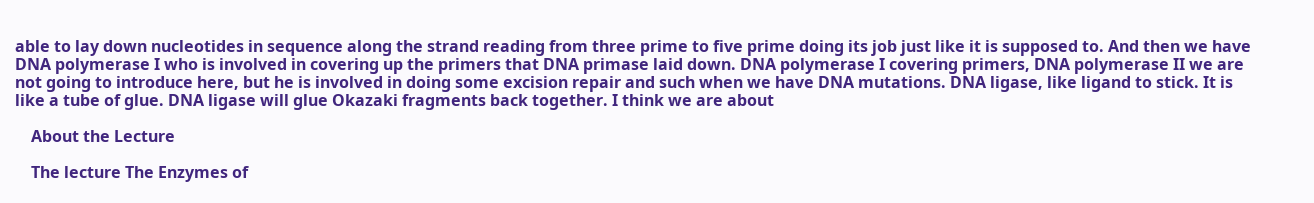able to lay down nucleotides in sequence along the strand reading from three prime to five prime doing its job just like it is supposed to. And then we have DNA polymerase I who is involved in covering up the primers that DNA primase laid down. DNA polymerase I covering primers, DNA polymerase II we are not going to introduce here, but he is involved in doing some excision repair and such when we have DNA mutations. DNA ligase, like ligand to stick. It is like a tube of glue. DNA ligase will glue Okazaki fragments back together. I think we are about

    About the Lecture

    The lecture The Enzymes of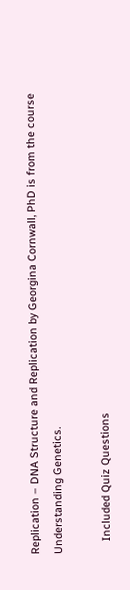Replication – DNA Structure and Replication by Georgina Cornwall, PhD is from the course Understanding Genetics.

    Included Quiz Questions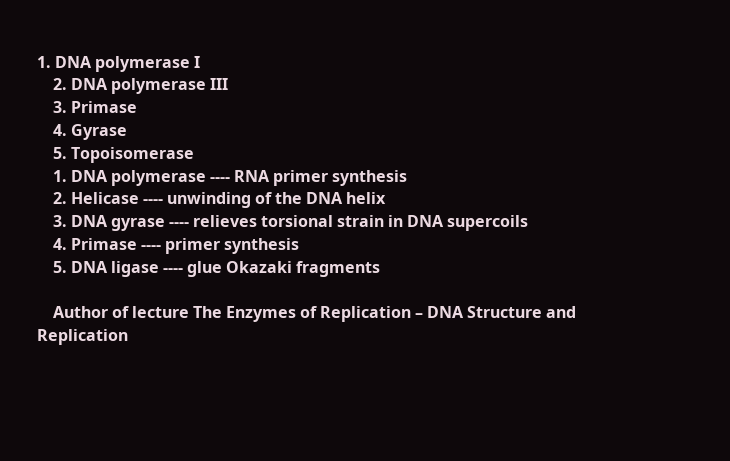1. DNA polymerase I
    2. DNA polymerase III
    3. Primase
    4. Gyrase
    5. Topoisomerase
    1. DNA polymerase ---- RNA primer synthesis
    2. Helicase ---- unwinding of the DNA helix
    3. DNA gyrase ---- relieves torsional strain in DNA supercoils
    4. Primase ---- primer synthesis
    5. DNA ligase ---- glue Okazaki fragments

    Author of lecture The Enzymes of Replication – DNA Structure and Replication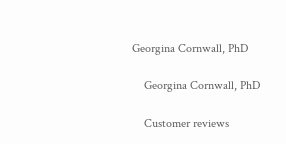Georgina Cornwall, PhD

    Georgina Cornwall, PhD

    Customer reviews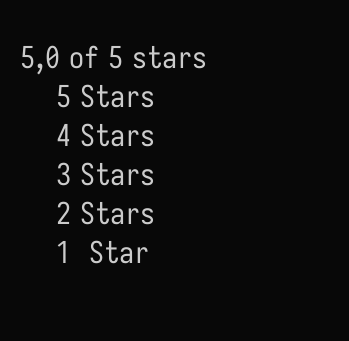5,0 of 5 stars
    5 Stars
    4 Stars
    3 Stars
    2 Stars
    1  Star